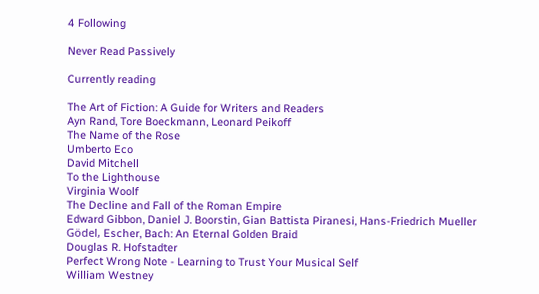4 Following

Never Read Passively

Currently reading

The Art of Fiction: A Guide for Writers and Readers
Ayn Rand, Tore Boeckmann, Leonard Peikoff
The Name of the Rose
Umberto Eco
David Mitchell
To the Lighthouse
Virginia Woolf
The Decline and Fall of the Roman Empire
Edward Gibbon, Daniel J. Boorstin, Gian Battista Piranesi, Hans-Friedrich Mueller
Gödel, Escher, Bach: An Eternal Golden Braid
Douglas R. Hofstadter
Perfect Wrong Note - Learning to Trust Your Musical Self
William Westney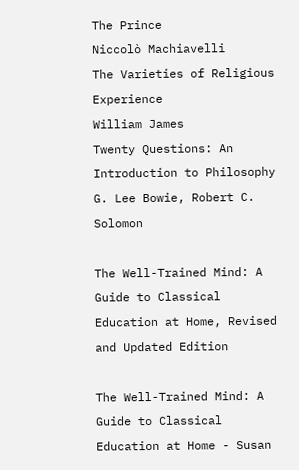The Prince
Niccolò Machiavelli
The Varieties of Religious Experience
William James
Twenty Questions: An Introduction to Philosophy
G. Lee Bowie, Robert C. Solomon

The Well-Trained Mind: A Guide to Classical Education at Home, Revised and Updated Edition

The Well-Trained Mind: A Guide to Classical Education at Home - Susan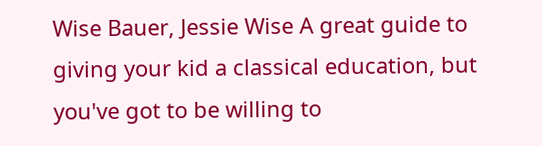Wise Bauer, Jessie Wise A great guide to giving your kid a classical education, but you've got to be willing to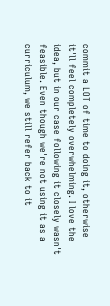commit a LOT of time to doing it, otherwise it'll feel completely overwhelming. I love the idea, but in our case following it closely wasn't feasible. Even though we're not using it as a curriculum, we still refer back to it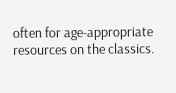often for age-appropriate resources on the classics.